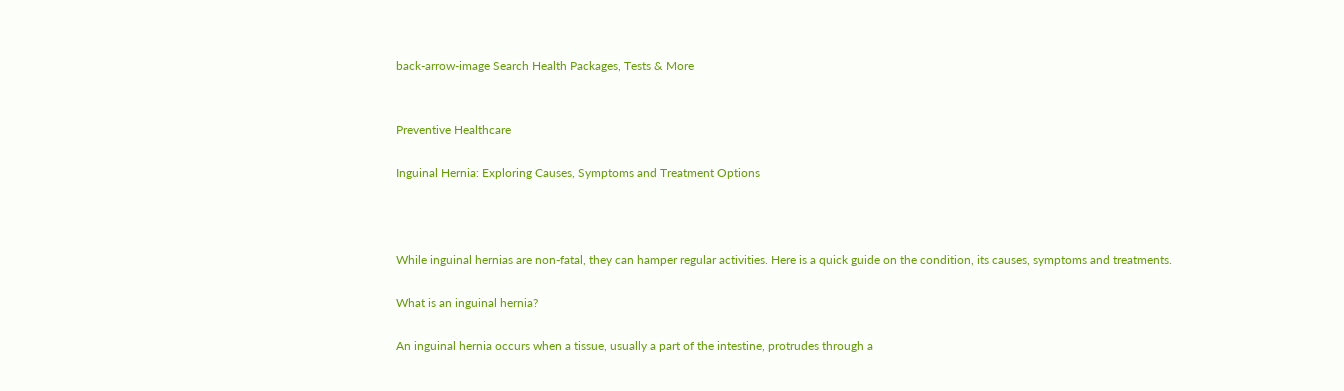back-arrow-image Search Health Packages, Tests & More


Preventive Healthcare

Inguinal Hernia: Exploring Causes, Symptoms and Treatment Options



While inguinal hernias are non-fatal, they can hamper regular activities. Here is a quick guide on the condition, its causes, symptoms and treatments.

What is an inguinal hernia?

An inguinal hernia occurs when a tissue, usually a part of the intestine, protrudes through a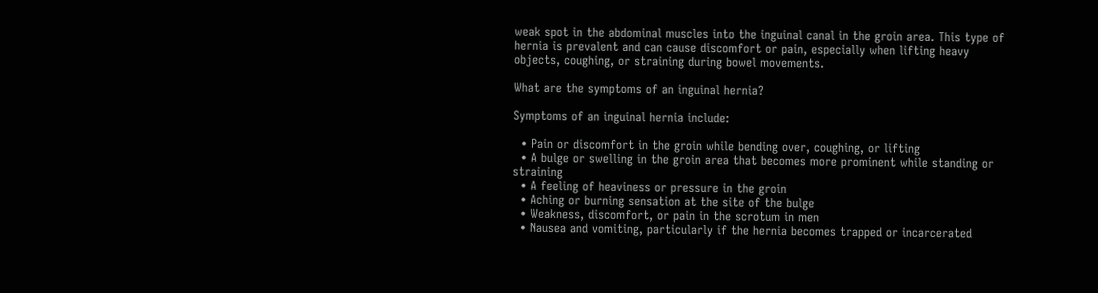weak spot in the abdominal muscles into the inguinal canal in the groin area. This type of hernia is prevalent and can cause discomfort or pain, especially when lifting heavy objects, coughing, or straining during bowel movements.

What are the symptoms of an inguinal hernia?

Symptoms of an inguinal hernia include:

  • Pain or discomfort in the groin while bending over, coughing, or lifting
  • A bulge or swelling in the groin area that becomes more prominent while standing or straining
  • A feeling of heaviness or pressure in the groin
  • Aching or burning sensation at the site of the bulge
  • Weakness, discomfort, or pain in the scrotum in men
  • Nausea and vomiting, particularly if the hernia becomes trapped or incarcerated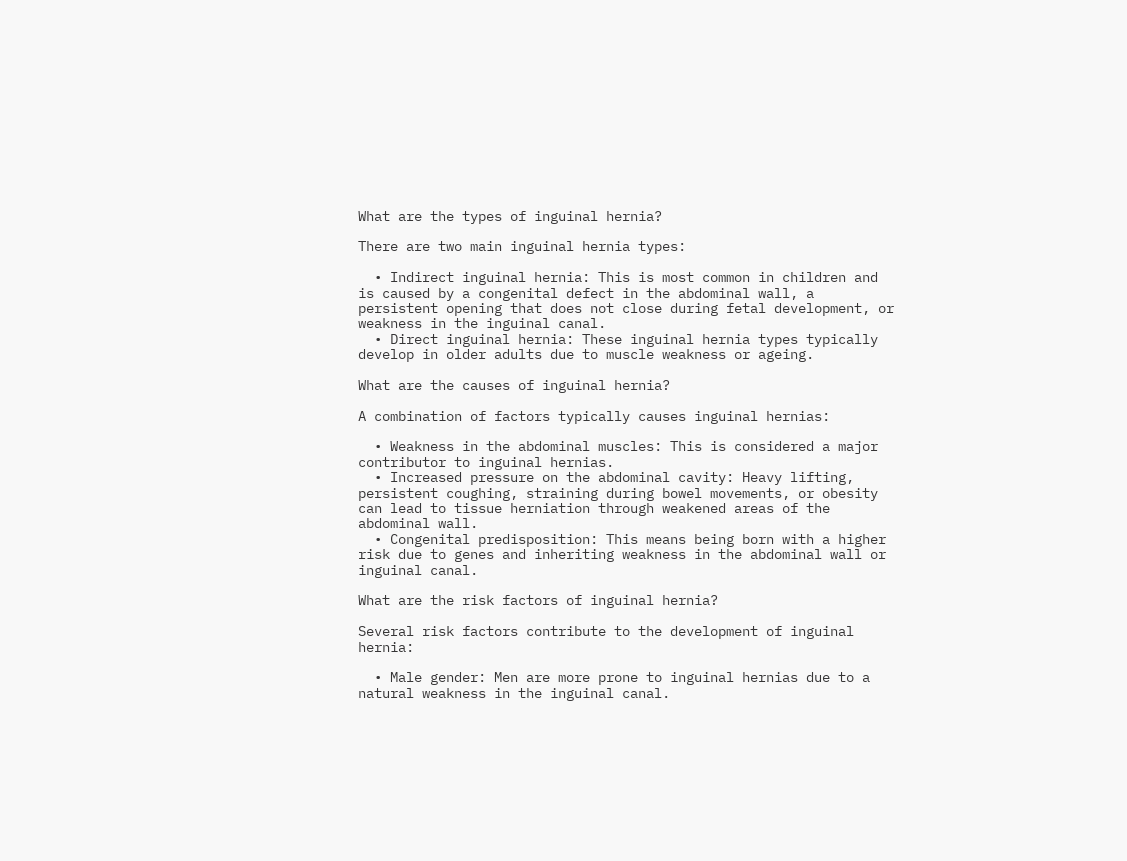What are the types of inguinal hernia?

There are two main inguinal hernia types:

  • Indirect inguinal hernia: This is most common in children and is caused by a congenital defect in the abdominal wall, a persistent opening that does not close during fetal development, or weakness in the inguinal canal.
  • Direct inguinal hernia: These inguinal hernia types typically develop in older adults due to muscle weakness or ageing.

What are the causes of inguinal hernia?

A combination of factors typically causes inguinal hernias:

  • Weakness in the abdominal muscles: This is considered a major contributor to inguinal hernias.
  • Increased pressure on the abdominal cavity: Heavy lifting, persistent coughing, straining during bowel movements, or obesity can lead to tissue herniation through weakened areas of the abdominal wall.
  • Congenital predisposition: This means being born with a higher risk due to genes and inheriting weakness in the abdominal wall or inguinal canal.

What are the risk factors of inguinal hernia?

Several risk factors contribute to the development of inguinal hernia:

  • Male gender: Men are more prone to inguinal hernias due to a natural weakness in the inguinal canal.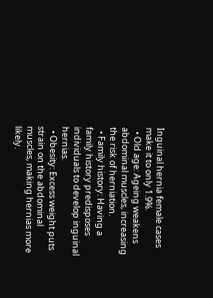Inguinal hernia female cases make it to only 1.9%.
  • Old age: Ageing weakens abdominal muscles, increasing the risk of herniation.
  • Family history: Having a family history predisposes individuals to develop inguinal hernias.
  • Obesity: Excess weight puts strain on the abdominal muscles, making hernias more likely.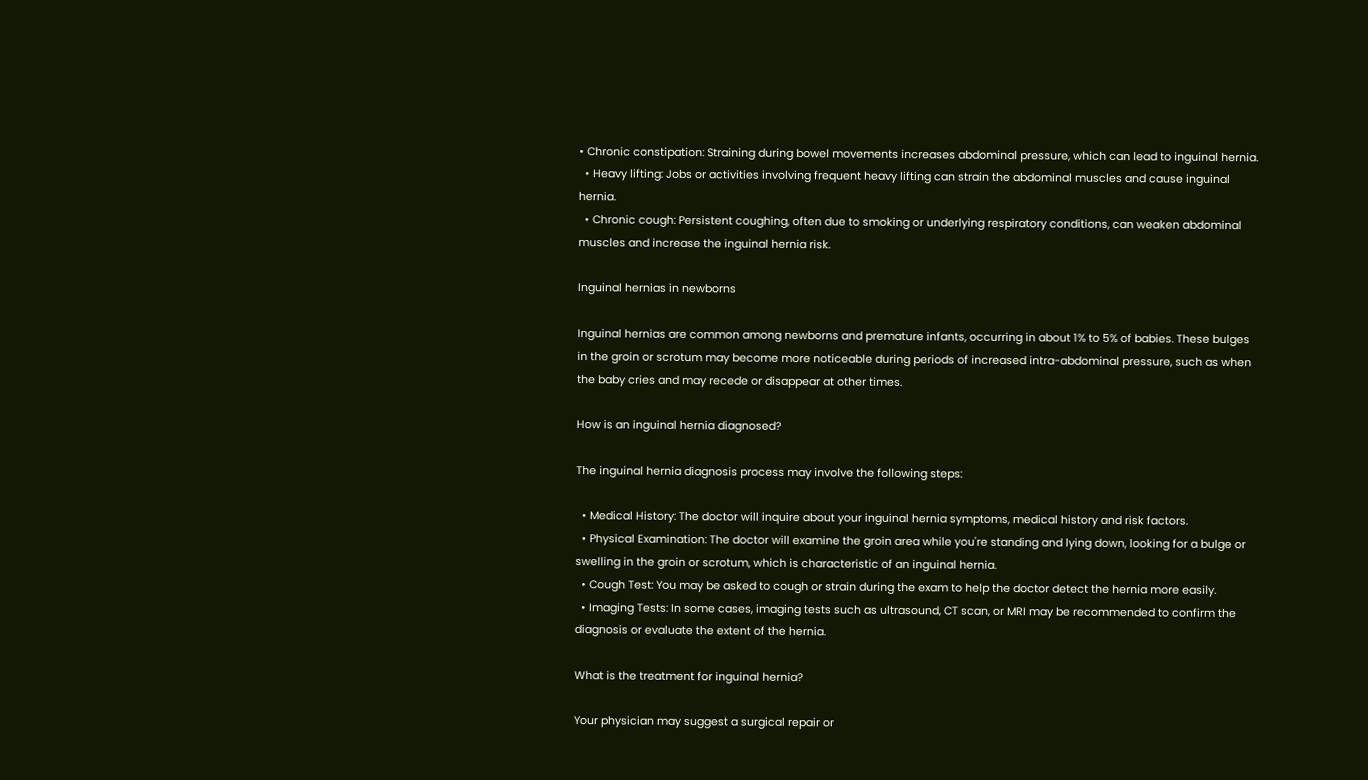• Chronic constipation: Straining during bowel movements increases abdominal pressure, which can lead to inguinal hernia.
  • Heavy lifting: Jobs or activities involving frequent heavy lifting can strain the abdominal muscles and cause inguinal hernia.
  • Chronic cough: Persistent coughing, often due to smoking or underlying respiratory conditions, can weaken abdominal muscles and increase the inguinal hernia risk.

Inguinal hernias in newborns

Inguinal hernias are common among newborns and premature infants, occurring in about 1% to 5% of babies. These bulges in the groin or scrotum may become more noticeable during periods of increased intra-abdominal pressure, such as when the baby cries and may recede or disappear at other times.

How is an inguinal hernia diagnosed?

The inguinal hernia diagnosis process may involve the following steps:

  • Medical History: The doctor will inquire about your inguinal hernia symptoms, medical history and risk factors.
  • Physical Examination: The doctor will examine the groin area while you're standing and lying down, looking for a bulge or swelling in the groin or scrotum, which is characteristic of an inguinal hernia.
  • Cough Test: You may be asked to cough or strain during the exam to help the doctor detect the hernia more easily.
  • Imaging Tests: In some cases, imaging tests such as ultrasound, CT scan, or MRI may be recommended to confirm the diagnosis or evaluate the extent of the hernia.

What is the treatment for inguinal hernia?

Your physician may suggest a surgical repair or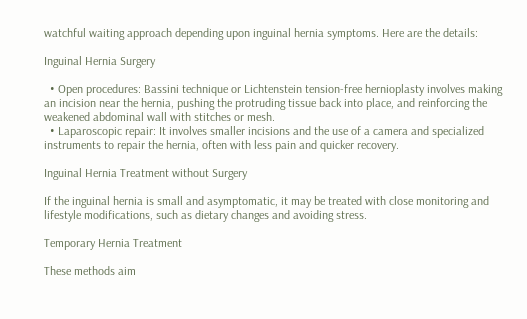watchful waiting approach depending upon inguinal hernia symptoms. Here are the details:

Inguinal Hernia Surgery

  • Open procedures: Bassini technique or Lichtenstein tension-free hernioplasty involves making an incision near the hernia, pushing the protruding tissue back into place, and reinforcing the weakened abdominal wall with stitches or mesh.
  • Laparoscopic repair: It involves smaller incisions and the use of a camera and specialized instruments to repair the hernia, often with less pain and quicker recovery.

Inguinal Hernia Treatment without Surgery

If the inguinal hernia is small and asymptomatic, it may be treated with close monitoring and lifestyle modifications, such as dietary changes and avoiding stress.

Temporary Hernia Treatment

These methods aim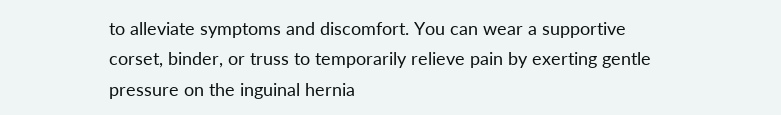to alleviate symptoms and discomfort. You can wear a supportive corset, binder, or truss to temporarily relieve pain by exerting gentle pressure on the inguinal hernia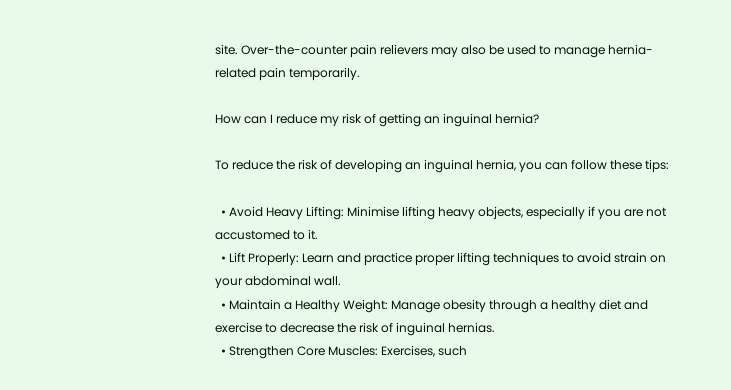site. Over-the-counter pain relievers may also be used to manage hernia-related pain temporarily.

How can I reduce my risk of getting an inguinal hernia?

To reduce the risk of developing an inguinal hernia, you can follow these tips:

  • Avoid Heavy Lifting: Minimise lifting heavy objects, especially if you are not accustomed to it.
  • Lift Properly: Learn and practice proper lifting techniques to avoid strain on your abdominal wall.
  • Maintain a Healthy Weight: Manage obesity through a healthy diet and exercise to decrease the risk of inguinal hernias.
  • Strengthen Core Muscles: Exercises, such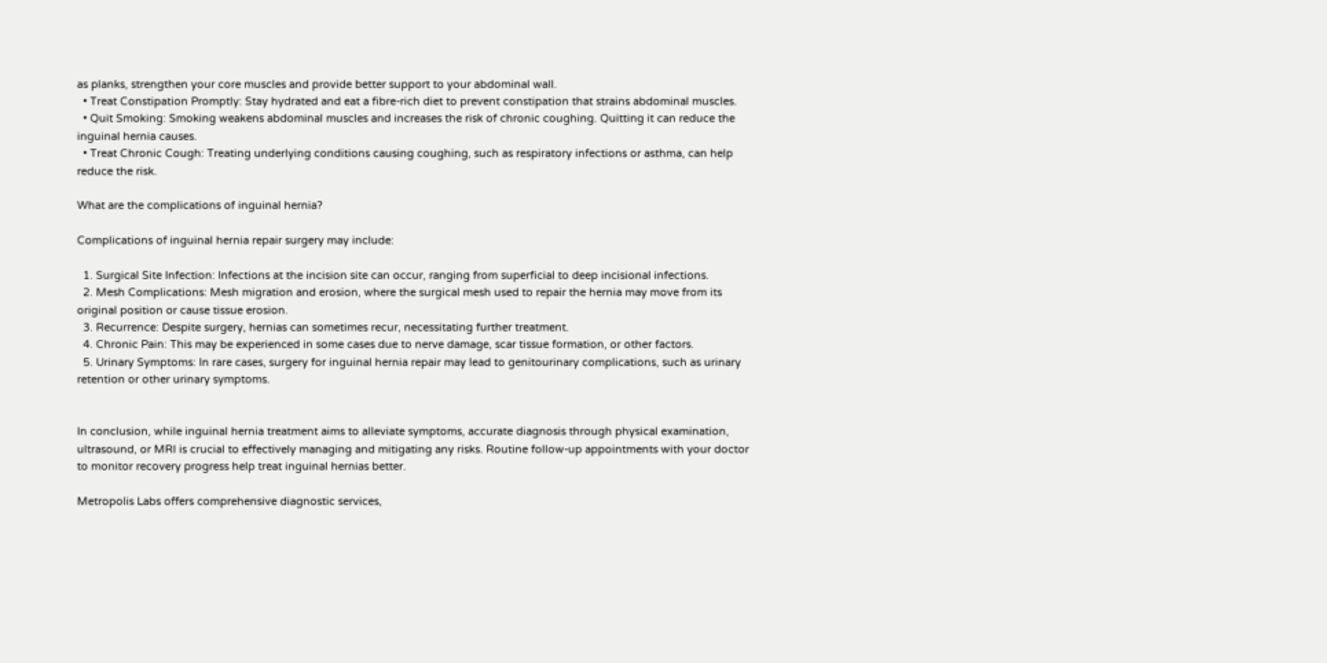as planks, strengthen your core muscles and provide better support to your abdominal wall.
  • Treat Constipation Promptly: Stay hydrated and eat a fibre-rich diet to prevent constipation that strains abdominal muscles.
  • Quit Smoking: Smoking weakens abdominal muscles and increases the risk of chronic coughing. Quitting it can reduce the inguinal hernia causes.
  • Treat Chronic Cough: Treating underlying conditions causing coughing, such as respiratory infections or asthma, can help reduce the risk.

What are the complications of inguinal hernia?

Complications of inguinal hernia repair surgery may include:

  1. Surgical Site Infection: Infections at the incision site can occur, ranging from superficial to deep incisional infections.
  2. Mesh Complications: Mesh migration and erosion, where the surgical mesh used to repair the hernia may move from its original position or cause tissue erosion.
  3. Recurrence: Despite surgery, hernias can sometimes recur, necessitating further treatment.
  4. Chronic Pain: This may be experienced in some cases due to nerve damage, scar tissue formation, or other factors.
  5. Urinary Symptoms: In rare cases, surgery for inguinal hernia repair may lead to genitourinary complications, such as urinary retention or other urinary symptoms.


In conclusion, while inguinal hernia treatment aims to alleviate symptoms, accurate diagnosis through physical examination, ultrasound, or MRI is crucial to effectively managing and mitigating any risks. Routine follow-up appointments with your doctor to monitor recovery progress help treat inguinal hernias better.

Metropolis Labs offers comprehensive diagnostic services,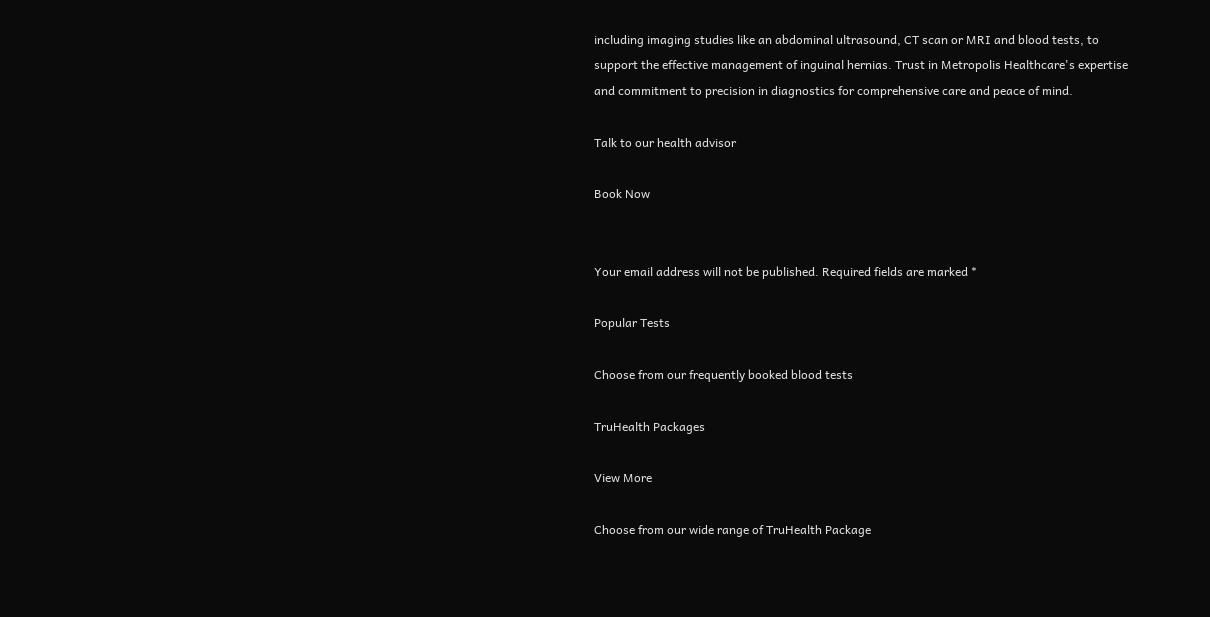including imaging studies like an abdominal ultrasound, CT scan or MRI and blood tests, to support the effective management of inguinal hernias. Trust in Metropolis Healthcare's expertise and commitment to precision in diagnostics for comprehensive care and peace of mind.

Talk to our health advisor

Book Now


Your email address will not be published. Required fields are marked *

Popular Tests

Choose from our frequently booked blood tests

TruHealth Packages

View More

Choose from our wide range of TruHealth Package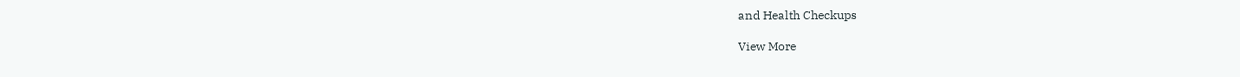and Health Checkups

View More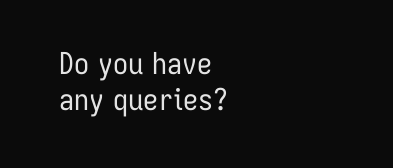Do you have any queries?